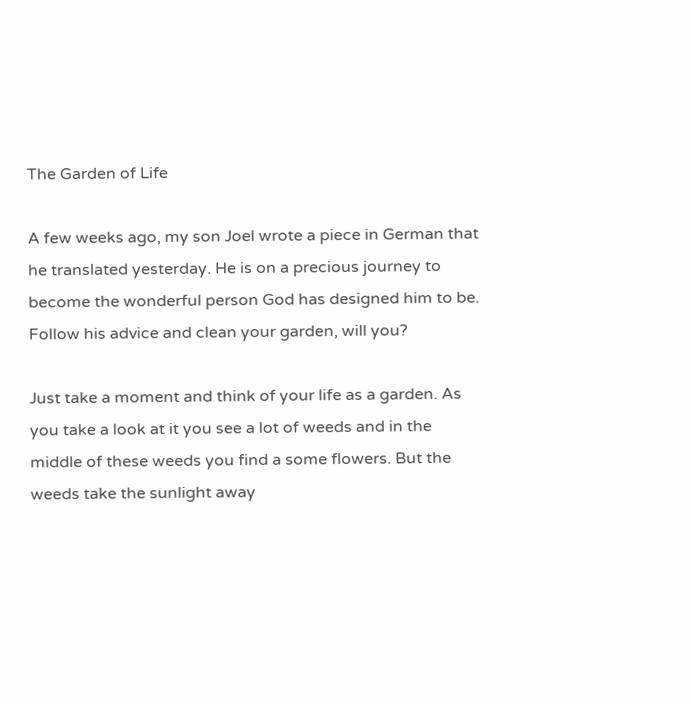The Garden of Life

A few weeks ago, my son Joel wrote a piece in German that he translated yesterday. He is on a precious journey to become the wonderful person God has designed him to be. Follow his advice and clean your garden, will you?

Just take a moment and think of your life as a garden. As you take a look at it you see a lot of weeds and in the middle of these weeds you find a some flowers. But the weeds take the sunlight away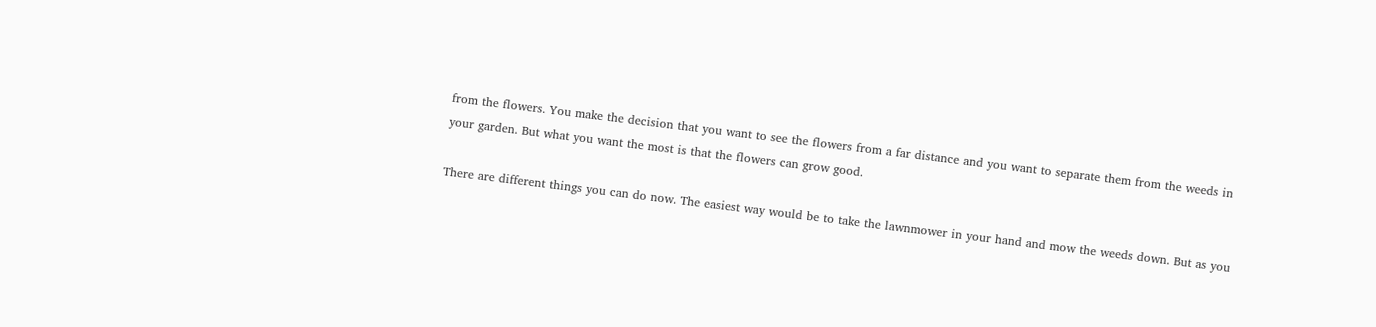from the flowers. You make the decision that you want to see the flowers from a far distance and you want to separate them from the weeds in your garden. But what you want the most is that the flowers can grow good.

There are different things you can do now. The easiest way would be to take the lawnmower in your hand and mow the weeds down. But as you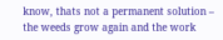know, thats not a permanent solution – the weeds grow again and the work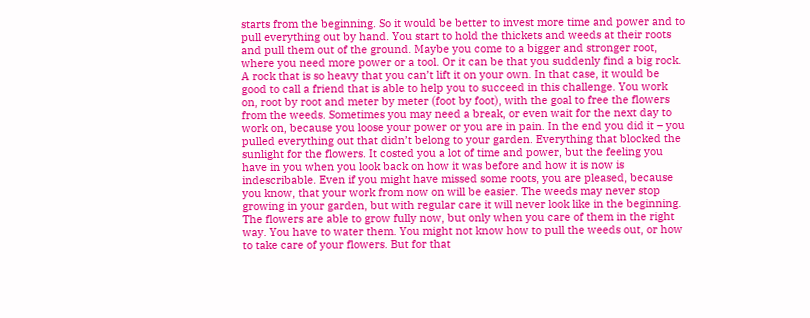starts from the beginning. So it would be better to invest more time and power and to pull everything out by hand. You start to hold the thickets and weeds at their roots and pull them out of the ground. Maybe you come to a bigger and stronger root, where you need more power or a tool. Or it can be that you suddenly find a big rock. A rock that is so heavy that you can’t lift it on your own. In that case, it would be good to call a friend that is able to help you to succeed in this challenge. You work on, root by root and meter by meter (foot by foot), with the goal to free the flowers from the weeds. Sometimes you may need a break, or even wait for the next day to work on, because you loose your power or you are in pain. In the end you did it – you pulled everything out that didn’t belong to your garden. Everything that blocked the sunlight for the flowers. It costed you a lot of time and power, but the feeling you have in you when you look back on how it was before and how it is now is indescribable. Even if you might have missed some roots, you are pleased, because you know, that your work from now on will be easier. The weeds may never stop growing in your garden, but with regular care it will never look like in the beginning. The flowers are able to grow fully now, but only when you care of them in the right way. You have to water them. You might not know how to pull the weeds out, or how to take care of your flowers. But for that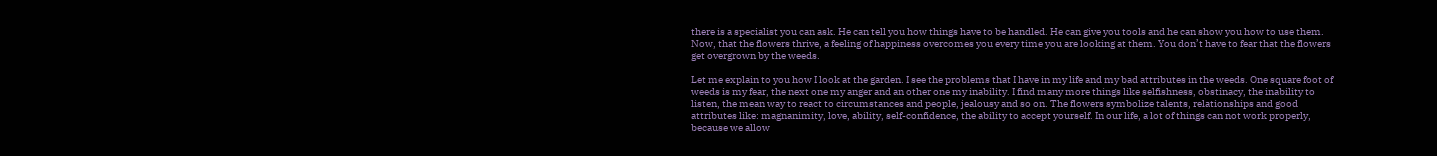there is a specialist you can ask. He can tell you how things have to be handled. He can give you tools and he can show you how to use them. Now, that the flowers thrive, a feeling of happiness overcomes you every time you are looking at them. You don’t have to fear that the flowers get overgrown by the weeds.

Let me explain to you how I look at the garden. I see the problems that I have in my life and my bad attributes in the weeds. One square foot of weeds is my fear, the next one my anger and an other one my inability. I find many more things like selfishness, obstinacy, the inability to listen, the mean way to react to circumstances and people, jealousy and so on. The flowers symbolize talents, relationships and good attributes like: magnanimity, love, ability, self-confidence, the ability to accept yourself. In our life, a lot of things can not work properly, because we allow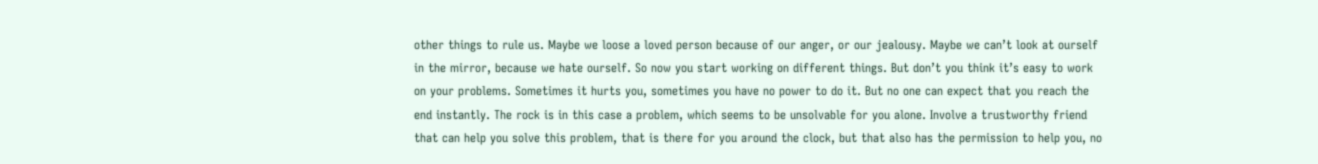other things to rule us. Maybe we loose a loved person because of our anger, or our jealousy. Maybe we can’t look at ourself in the mirror, because we hate ourself. So now you start working on different things. But don’t you think it’s easy to work on your problems. Sometimes it hurts you, sometimes you have no power to do it. But no one can expect that you reach the end instantly. The rock is in this case a problem, which seems to be unsolvable for you alone. Involve a trustworthy friend that can help you solve this problem, that is there for you around the clock, but that also has the permission to help you, no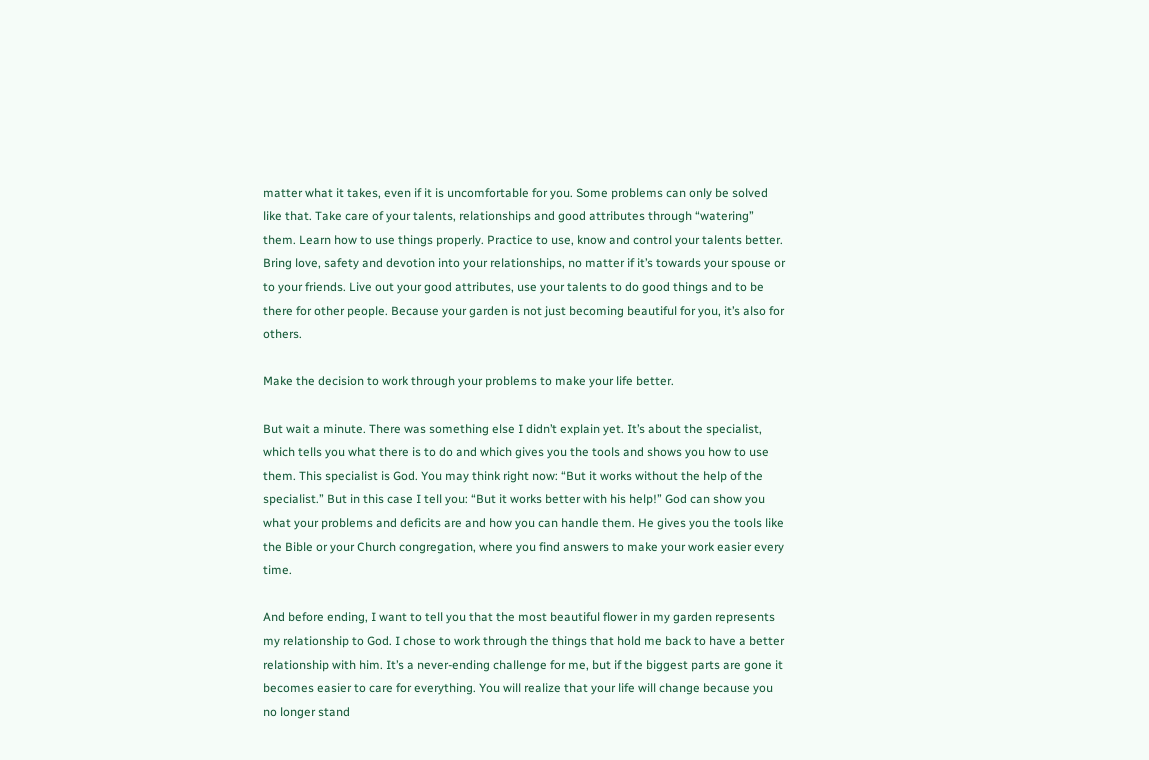matter what it takes, even if it is uncomfortable for you. Some problems can only be solved like that. Take care of your talents, relationships and good attributes through “watering” them. Learn how to use things properly. Practice to use, know and control your talents better. Bring love, safety and devotion into your relationships, no matter if it’s towards your spouse or to your friends. Live out your good attributes, use your talents to do good things and to be there for other people. Because your garden is not just becoming beautiful for you, it’s also for others.

Make the decision to work through your problems to make your life better.

But wait a minute. There was something else I didn’t explain yet. It’s about the specialist, which tells you what there is to do and which gives you the tools and shows you how to use them. This specialist is God. You may think right now: “But it works without the help of the specialist.” But in this case I tell you: “But it works better with his help!” God can show you what your problems and deficits are and how you can handle them. He gives you the tools like the Bible or your Church congregation, where you find answers to make your work easier every time.

And before ending, I want to tell you that the most beautiful flower in my garden represents my relationship to God. I chose to work through the things that hold me back to have a better relationship with him. It’s a never-ending challenge for me, but if the biggest parts are gone it becomes easier to care for everything. You will realize that your life will change because you no longer stand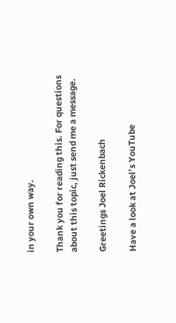in your own way.

Thank you for reading this. For questions about this topic, just send me a message.

Greetings Joel Rickenbach

Have a look at Joel’s YouTube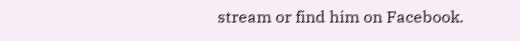stream or find him on Facebook.